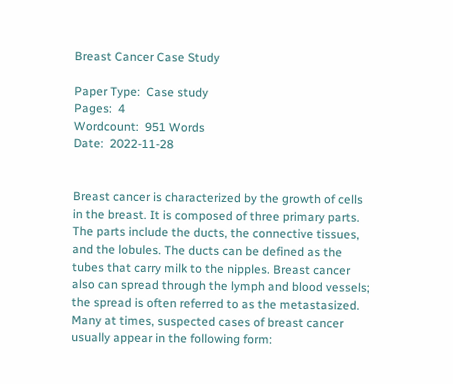Breast Cancer Case Study

Paper Type:  Case study
Pages:  4
Wordcount:  951 Words
Date:  2022-11-28


Breast cancer is characterized by the growth of cells in the breast. It is composed of three primary parts. The parts include the ducts, the connective tissues, and the lobules. The ducts can be defined as the tubes that carry milk to the nipples. Breast cancer also can spread through the lymph and blood vessels; the spread is often referred to as the metastasized. Many at times, suspected cases of breast cancer usually appear in the following form: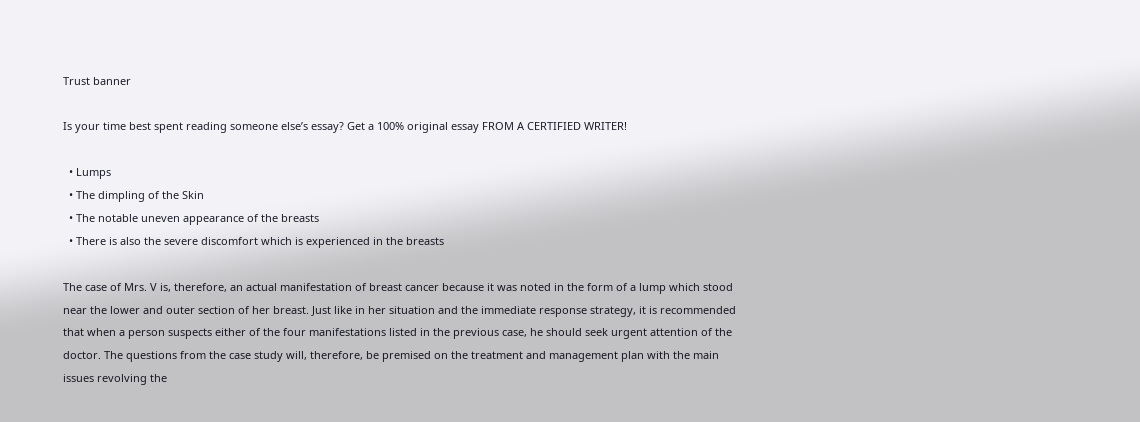Trust banner

Is your time best spent reading someone else’s essay? Get a 100% original essay FROM A CERTIFIED WRITER!

  • Lumps
  • The dimpling of the Skin
  • The notable uneven appearance of the breasts
  • There is also the severe discomfort which is experienced in the breasts

The case of Mrs. V is, therefore, an actual manifestation of breast cancer because it was noted in the form of a lump which stood near the lower and outer section of her breast. Just like in her situation and the immediate response strategy, it is recommended that when a person suspects either of the four manifestations listed in the previous case, he should seek urgent attention of the doctor. The questions from the case study will, therefore, be premised on the treatment and management plan with the main issues revolving the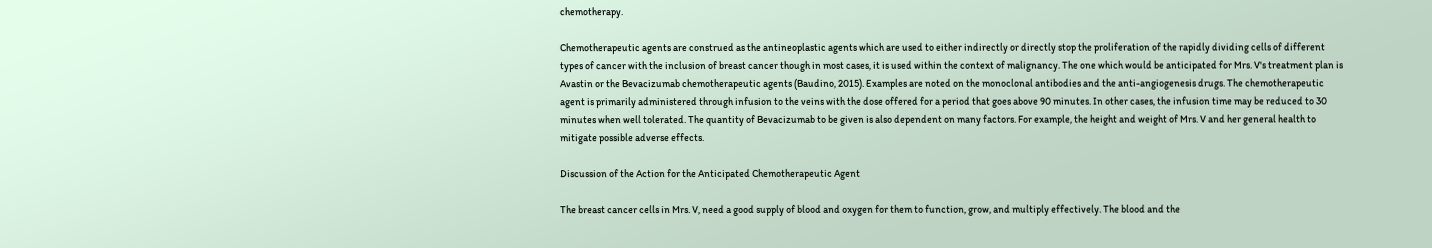chemotherapy.

Chemotherapeutic agents are construed as the antineoplastic agents which are used to either indirectly or directly stop the proliferation of the rapidly dividing cells of different types of cancer with the inclusion of breast cancer though in most cases, it is used within the context of malignancy. The one which would be anticipated for Mrs. V's treatment plan is Avastin or the Bevacizumab chemotherapeutic agents (Baudino, 2015). Examples are noted on the monoclonal antibodies and the anti-angiogenesis drugs. The chemotherapeutic agent is primarily administered through infusion to the veins with the dose offered for a period that goes above 90 minutes. In other cases, the infusion time may be reduced to 30 minutes when well tolerated. The quantity of Bevacizumab to be given is also dependent on many factors. For example, the height and weight of Mrs. V and her general health to mitigate possible adverse effects.

Discussion of the Action for the Anticipated Chemotherapeutic Agent

The breast cancer cells in Mrs. V, need a good supply of blood and oxygen for them to function, grow, and multiply effectively. The blood and the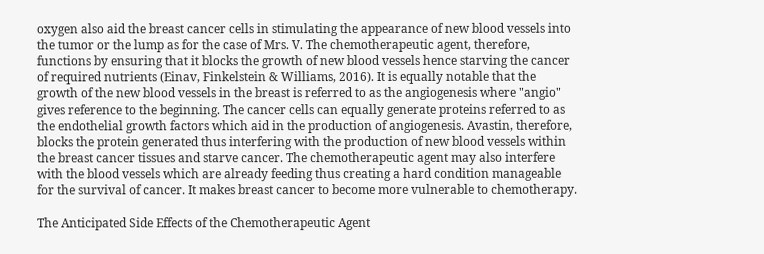oxygen also aid the breast cancer cells in stimulating the appearance of new blood vessels into the tumor or the lump as for the case of Mrs. V. The chemotherapeutic agent, therefore, functions by ensuring that it blocks the growth of new blood vessels hence starving the cancer of required nutrients (Einav, Finkelstein & Williams, 2016). It is equally notable that the growth of the new blood vessels in the breast is referred to as the angiogenesis where "angio" gives reference to the beginning. The cancer cells can equally generate proteins referred to as the endothelial growth factors which aid in the production of angiogenesis. Avastin, therefore, blocks the protein generated thus interfering with the production of new blood vessels within the breast cancer tissues and starve cancer. The chemotherapeutic agent may also interfere with the blood vessels which are already feeding thus creating a hard condition manageable for the survival of cancer. It makes breast cancer to become more vulnerable to chemotherapy.

The Anticipated Side Effects of the Chemotherapeutic Agent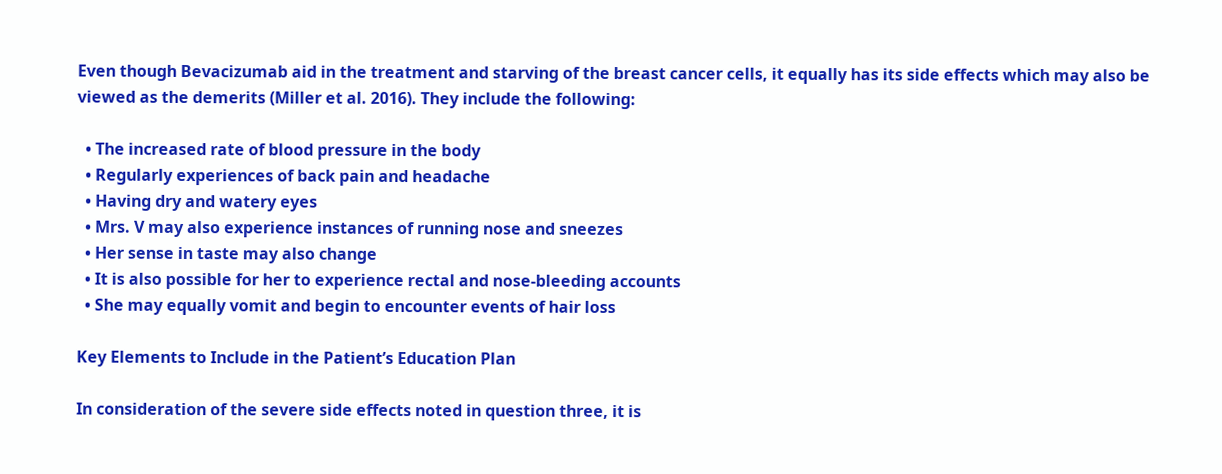Even though Bevacizumab aid in the treatment and starving of the breast cancer cells, it equally has its side effects which may also be viewed as the demerits (Miller et al. 2016). They include the following:

  • The increased rate of blood pressure in the body
  • Regularly experiences of back pain and headache
  • Having dry and watery eyes
  • Mrs. V may also experience instances of running nose and sneezes
  • Her sense in taste may also change
  • It is also possible for her to experience rectal and nose-bleeding accounts
  • She may equally vomit and begin to encounter events of hair loss

Key Elements to Include in the Patient’s Education Plan

In consideration of the severe side effects noted in question three, it is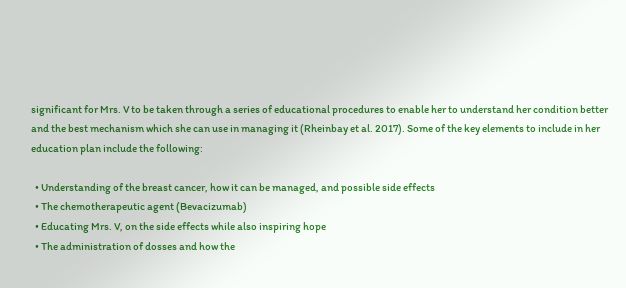significant for Mrs. V to be taken through a series of educational procedures to enable her to understand her condition better and the best mechanism which she can use in managing it (Rheinbay et al. 2017). Some of the key elements to include in her education plan include the following:

  • Understanding of the breast cancer, how it can be managed, and possible side effects
  • The chemotherapeutic agent (Bevacizumab)
  • Educating Mrs. V, on the side effects while also inspiring hope
  • The administration of dosses and how the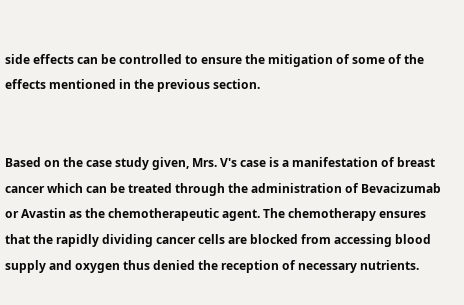side effects can be controlled to ensure the mitigation of some of the effects mentioned in the previous section.


Based on the case study given, Mrs. V's case is a manifestation of breast cancer which can be treated through the administration of Bevacizumab or Avastin as the chemotherapeutic agent. The chemotherapy ensures that the rapidly dividing cancer cells are blocked from accessing blood supply and oxygen thus denied the reception of necessary nutrients.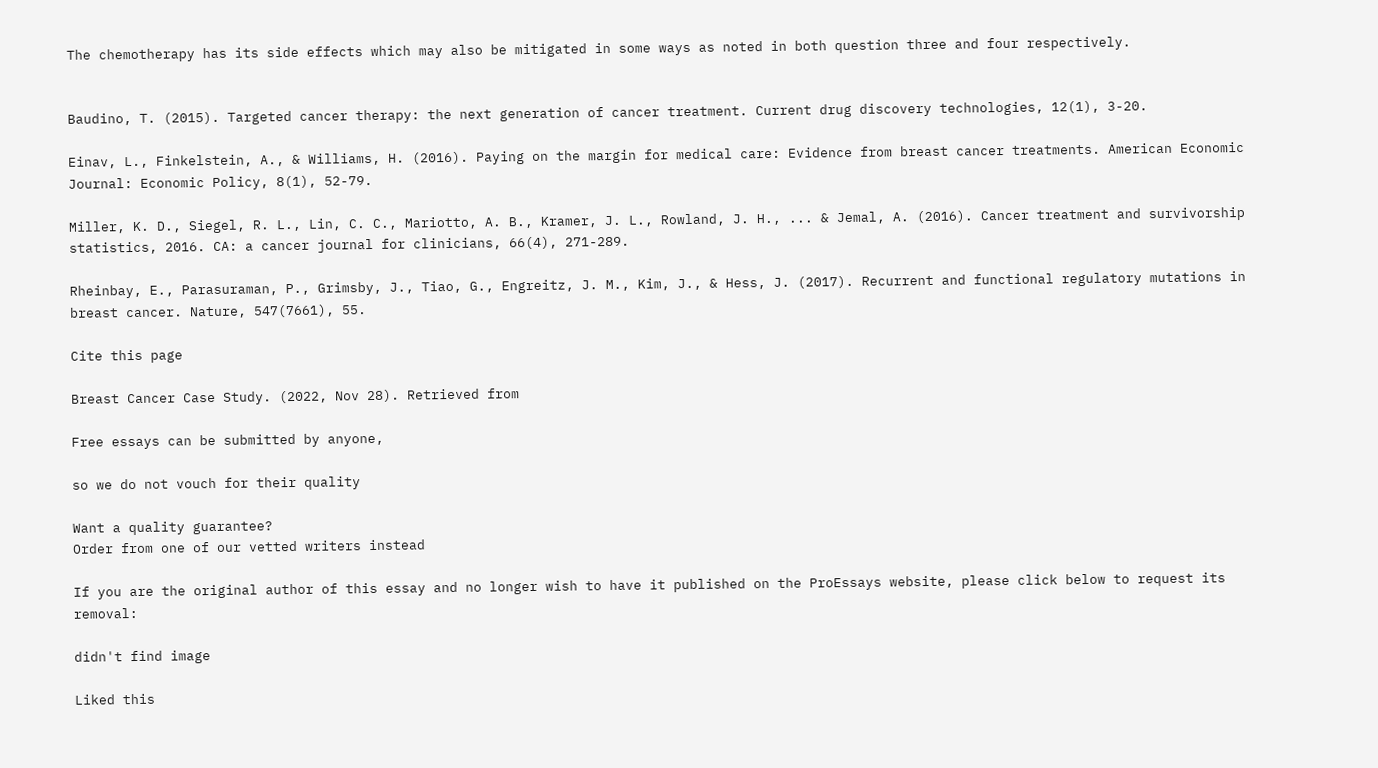The chemotherapy has its side effects which may also be mitigated in some ways as noted in both question three and four respectively.


Baudino, T. (2015). Targeted cancer therapy: the next generation of cancer treatment. Current drug discovery technologies, 12(1), 3-20.

Einav, L., Finkelstein, A., & Williams, H. (2016). Paying on the margin for medical care: Evidence from breast cancer treatments. American Economic Journal: Economic Policy, 8(1), 52-79.

Miller, K. D., Siegel, R. L., Lin, C. C., Mariotto, A. B., Kramer, J. L., Rowland, J. H., ... & Jemal, A. (2016). Cancer treatment and survivorship statistics, 2016. CA: a cancer journal for clinicians, 66(4), 271-289.

Rheinbay, E., Parasuraman, P., Grimsby, J., Tiao, G., Engreitz, J. M., Kim, J., & Hess, J. (2017). Recurrent and functional regulatory mutations in breast cancer. Nature, 547(7661), 55.

Cite this page

Breast Cancer Case Study. (2022, Nov 28). Retrieved from

Free essays can be submitted by anyone,

so we do not vouch for their quality

Want a quality guarantee?
Order from one of our vetted writers instead

If you are the original author of this essay and no longer wish to have it published on the ProEssays website, please click below to request its removal:

didn't find image

Liked this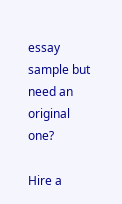essay sample but need an original one?

Hire a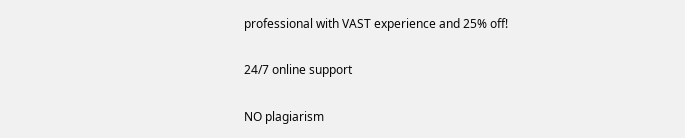professional with VAST experience and 25% off!

24/7 online support

NO plagiarism